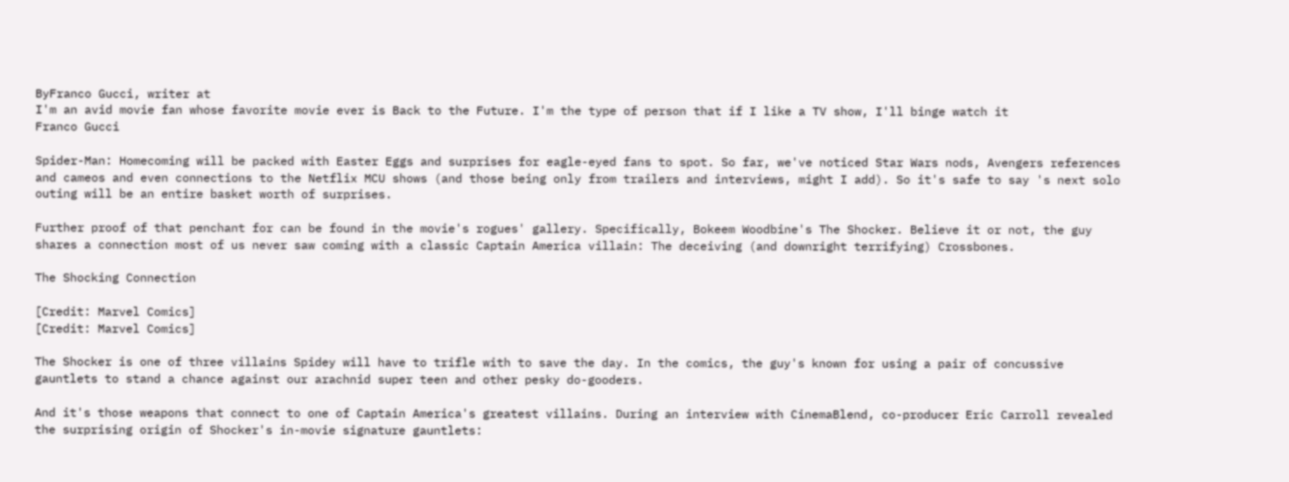ByFranco Gucci, writer at
I'm an avid movie fan whose favorite movie ever is Back to the Future. I'm the type of person that if I like a TV show, I'll binge watch it
Franco Gucci

Spider-Man: Homecoming will be packed with Easter Eggs and surprises for eagle-eyed fans to spot. So far, we've noticed Star Wars nods, Avengers references and cameos and even connections to the Netflix MCU shows (and those being only from trailers and interviews, might I add). So it's safe to say 's next solo outing will be an entire basket worth of surprises.

Further proof of that penchant for can be found in the movie's rogues' gallery. Specifically, Bokeem Woodbine's The Shocker. Believe it or not, the guy shares a connection most of us never saw coming with a classic Captain America villain: The deceiving (and downright terrifying) Crossbones.

The Shocking Connection

[Credit: Marvel Comics]
[Credit: Marvel Comics]

The Shocker is one of three villains Spidey will have to trifle with to save the day. In the comics, the guy's known for using a pair of concussive gauntlets to stand a chance against our arachnid super teen and other pesky do-gooders.

And it's those weapons that connect to one of Captain America's greatest villains. During an interview with CinemaBlend, co-producer Eric Carroll revealed the surprising origin of Shocker's in-movie signature gauntlets: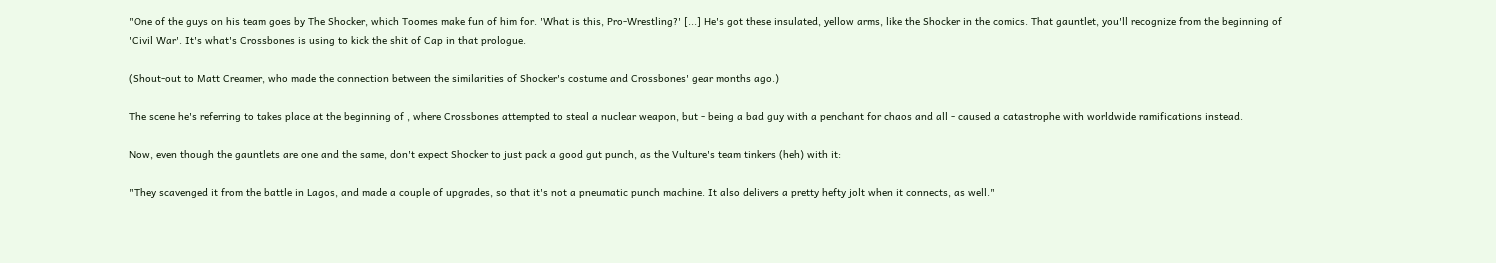"One of the guys on his team goes by The Shocker, which Toomes make fun of him for. 'What is this, Pro-Wrestling?' [...] He's got these insulated, yellow arms, like the Shocker in the comics. That gauntlet, you'll recognize from the beginning of 'Civil War'. It's what's Crossbones is using to kick the shit of Cap in that prologue.

(Shout-out to Matt Creamer, who made the connection between the similarities of Shocker's costume and Crossbones' gear months ago.)

The scene he's referring to takes place at the beginning of , where Crossbones attempted to steal a nuclear weapon, but - being a bad guy with a penchant for chaos and all - caused a catastrophe with worldwide ramifications instead.

Now, even though the gauntlets are one and the same, don't expect Shocker to just pack a good gut punch, as the Vulture's team tinkers (heh) with it:

"They scavenged it from the battle in Lagos, and made a couple of upgrades, so that it's not a pneumatic punch machine. It also delivers a pretty hefty jolt when it connects, as well."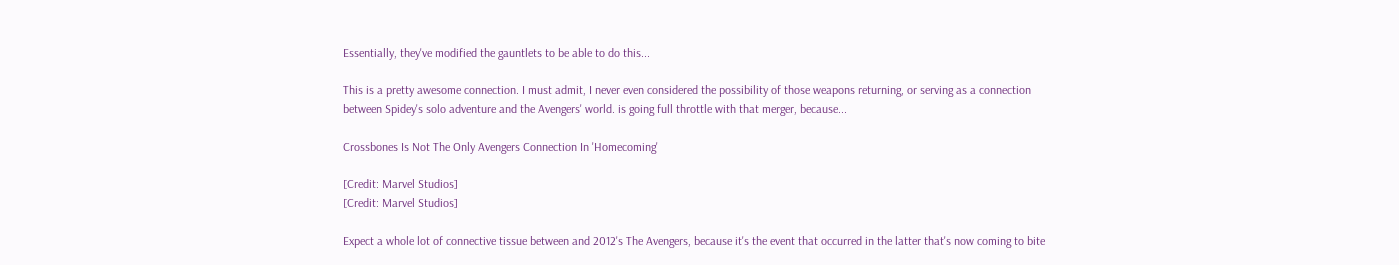Essentially, they've modified the gauntlets to be able to do this...

This is a pretty awesome connection. I must admit, I never even considered the possibility of those weapons returning, or serving as a connection between Spidey's solo adventure and the Avengers' world. is going full throttle with that merger, because...

Crossbones Is Not The Only Avengers Connection In 'Homecoming'

[Credit: Marvel Studios]
[Credit: Marvel Studios]

Expect a whole lot of connective tissue between and 2012's The Avengers, because it's the event that occurred in the latter that's now coming to bite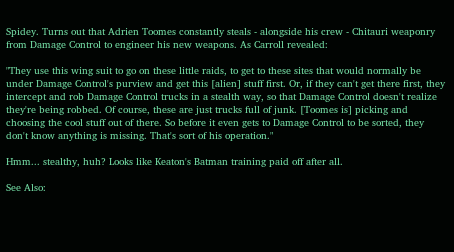Spidey. Turns out that Adrien Toomes constantly steals - alongside his crew - Chitauri weaponry from Damage Control to engineer his new weapons. As Carroll revealed:

"They use this wing suit to go on these little raids, to get to these sites that would normally be under Damage Control's purview and get this [alien] stuff first. Or, if they can't get there first, they intercept and rob Damage Control trucks in a stealth way, so that Damage Control doesn't realize they're being robbed. Of course, these are just trucks full of junk. [Toomes is] picking and choosing the cool stuff out of there. So before it even gets to Damage Control to be sorted, they don't know anything is missing. That's sort of his operation."

Hmm... stealthy, huh? Looks like Keaton's Batman training paid off after all.

See Also: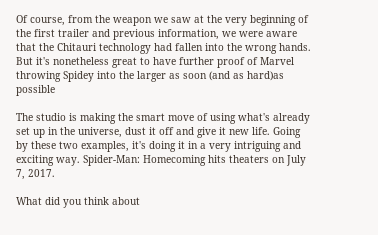Of course, from the weapon we saw at the very beginning of the first trailer and previous information, we were aware that the Chitauri technology had fallen into the wrong hands. But it's nonetheless great to have further proof of Marvel throwing Spidey into the larger as soon (and as hard)as possible

The studio is making the smart move of using what's already set up in the universe, dust it off and give it new life. Going by these two examples, it's doing it in a very intriguing and exciting way. Spider-Man: Homecoming hits theaters on July 7, 2017.

What did you think about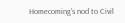Homecoming's nod to Civil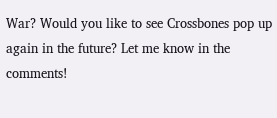War? Would you like to see Crossbones pop up again in the future? Let me know in the comments!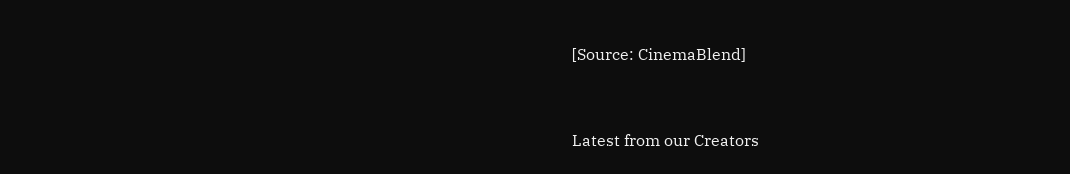[Source: CinemaBlend]


Latest from our Creators